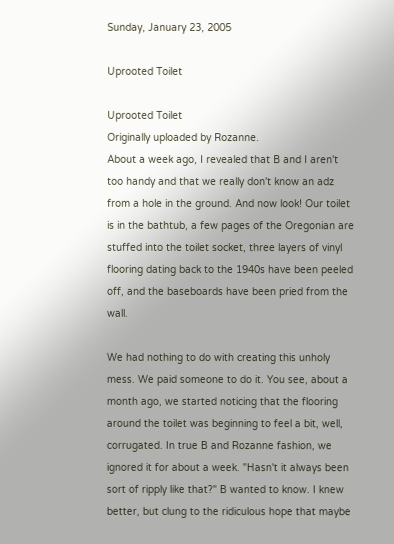Sunday, January 23, 2005

Uprooted Toilet

Uprooted Toilet
Originally uploaded by Rozanne.
About a week ago, I revealed that B and I aren't too handy and that we really don't know an adz from a hole in the ground. And now look! Our toilet is in the bathtub, a few pages of the Oregonian are stuffed into the toilet socket, three layers of vinyl flooring dating back to the 1940s have been peeled off, and the baseboards have been pried from the wall.

We had nothing to do with creating this unholy mess. We paid someone to do it. You see, about a month ago, we started noticing that the flooring around the toilet was beginning to feel a bit, well, corrugated. In true B and Rozanne fashion, we ignored it for about a week. "Hasn't it always been sort of ripply like that?" B wanted to know. I knew better, but clung to the ridiculous hope that maybe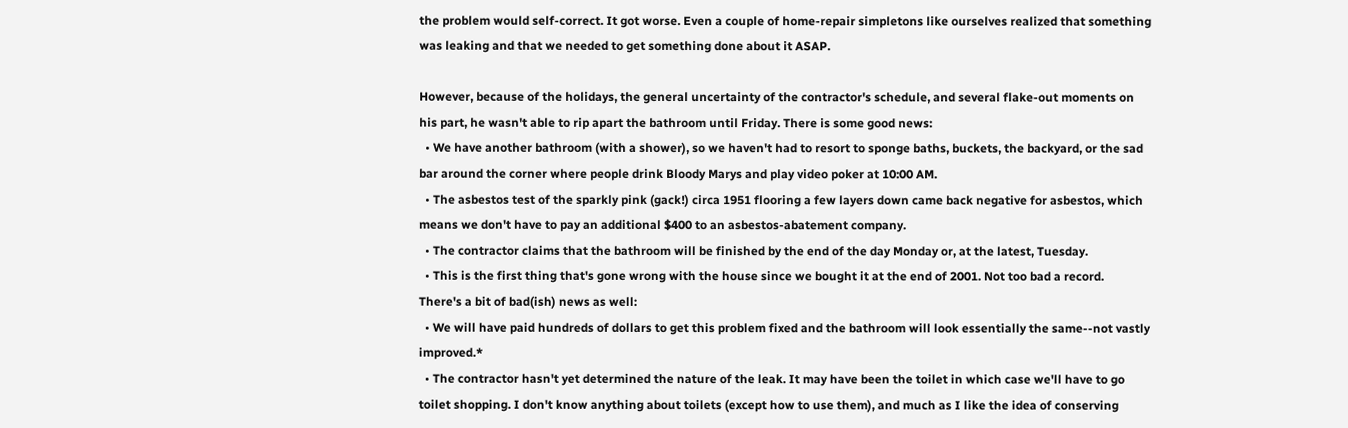the problem would self-correct. It got worse. Even a couple of home-repair simpletons like ourselves realized that something was leaking and that we needed to get something done about it ASAP.

However, because of the holidays, the general uncertainty of the contractor's schedule, and several flake-out moments on his part, he wasn't able to rip apart the bathroom until Friday. There is some good news:
  • We have another bathroom (with a shower), so we haven't had to resort to sponge baths, buckets, the backyard, or the sad bar around the corner where people drink Bloody Marys and play video poker at 10:00 AM.
  • The asbestos test of the sparkly pink (gack!) circa 1951 flooring a few layers down came back negative for asbestos, which means we don't have to pay an additional $400 to an asbestos-abatement company.
  • The contractor claims that the bathroom will be finished by the end of the day Monday or, at the latest, Tuesday.
  • This is the first thing that's gone wrong with the house since we bought it at the end of 2001. Not too bad a record.
There's a bit of bad(ish) news as well:
  • We will have paid hundreds of dollars to get this problem fixed and the bathroom will look essentially the same--not vastly improved.*
  • The contractor hasn't yet determined the nature of the leak. It may have been the toilet in which case we'll have to go toilet shopping. I don't know anything about toilets (except how to use them), and much as I like the idea of conserving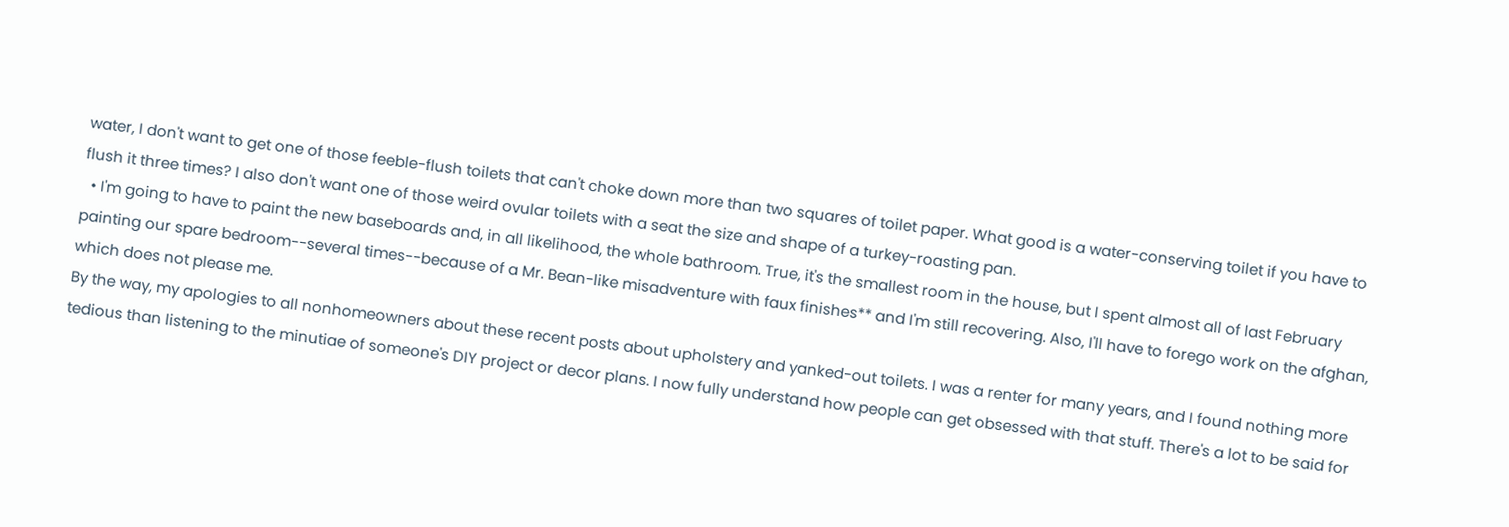water, I don't want to get one of those feeble-flush toilets that can't choke down more than two squares of toilet paper. What good is a water-conserving toilet if you have to flush it three times? I also don't want one of those weird ovular toilets with a seat the size and shape of a turkey-roasting pan.
  • I'm going to have to paint the new baseboards and, in all likelihood, the whole bathroom. True, it's the smallest room in the house, but I spent almost all of last February painting our spare bedroom--several times--because of a Mr. Bean-like misadventure with faux finishes** and I'm still recovering. Also, I'll have to forego work on the afghan, which does not please me.
By the way, my apologies to all nonhomeowners about these recent posts about upholstery and yanked-out toilets. I was a renter for many years, and I found nothing more tedious than listening to the minutiae of someone's DIY project or decor plans. I now fully understand how people can get obsessed with that stuff. There's a lot to be said for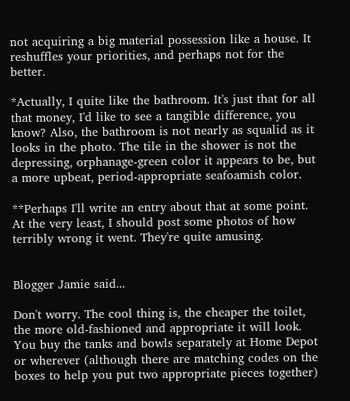not acquiring a big material possession like a house. It reshuffles your priorities, and perhaps not for the better.

*Actually, I quite like the bathroom. It's just that for all that money, I'd like to see a tangible difference, you know? Also, the bathroom is not nearly as squalid as it looks in the photo. The tile in the shower is not the depressing, orphanage-green color it appears to be, but a more upbeat, period-appropriate seafoamish color.

**Perhaps I'll write an entry about that at some point. At the very least, I should post some photos of how terribly wrong it went. They're quite amusing.


Blogger Jamie said...

Don't worry. The cool thing is, the cheaper the toilet, the more old-fashioned and appropriate it will look. You buy the tanks and bowls separately at Home Depot or wherever (although there are matching codes on the boxes to help you put two appropriate pieces together)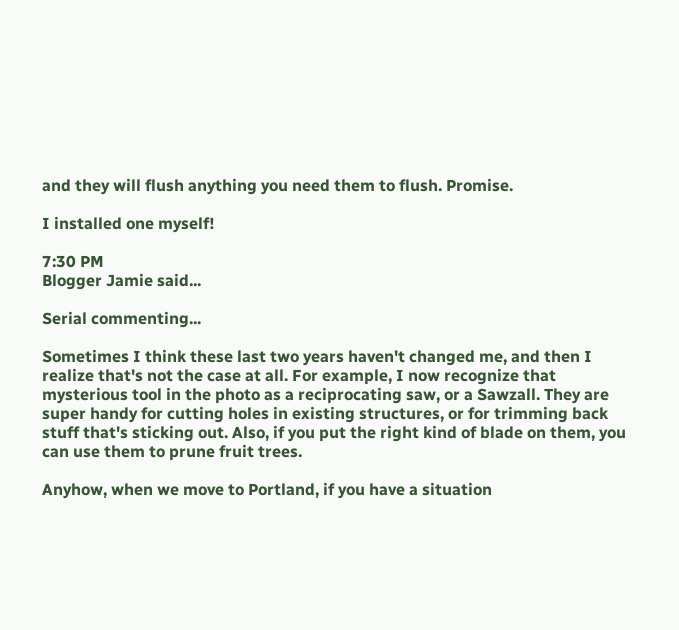and they will flush anything you need them to flush. Promise.

I installed one myself!

7:30 PM
Blogger Jamie said...

Serial commenting...

Sometimes I think these last two years haven't changed me, and then I realize that's not the case at all. For example, I now recognize that mysterious tool in the photo as a reciprocating saw, or a Sawzall. They are super handy for cutting holes in existing structures, or for trimming back stuff that's sticking out. Also, if you put the right kind of blade on them, you can use them to prune fruit trees.

Anyhow, when we move to Portland, if you have a situation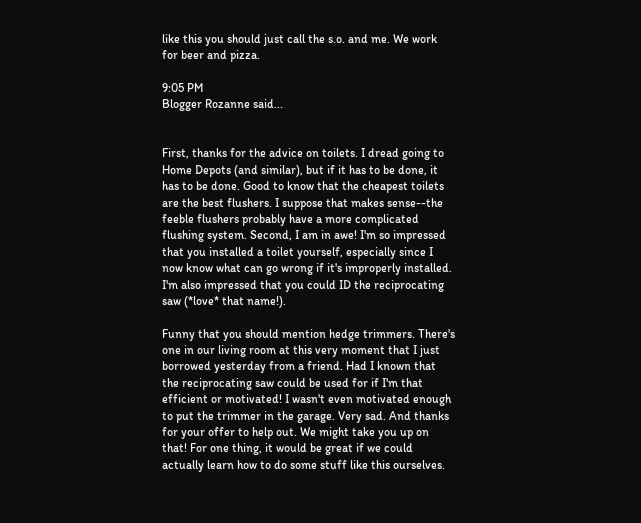like this you should just call the s.o. and me. We work for beer and pizza.

9:05 PM
Blogger Rozanne said...


First, thanks for the advice on toilets. I dread going to Home Depots (and similar), but if it has to be done, it has to be done. Good to know that the cheapest toilets are the best flushers. I suppose that makes sense--the feeble flushers probably have a more complicated flushing system. Second, I am in awe! I'm so impressed that you installed a toilet yourself, especially since I now know what can go wrong if it's improperly installed. I'm also impressed that you could ID the reciprocating saw (*love* that name!).

Funny that you should mention hedge trimmers. There's one in our living room at this very moment that I just borrowed yesterday from a friend. Had I known that the reciprocating saw could be used for if I'm that efficient or motivated! I wasn't even motivated enough to put the trimmer in the garage. Very sad. And thanks for your offer to help out. We might take you up on that! For one thing, it would be great if we could actually learn how to do some stuff like this ourselves.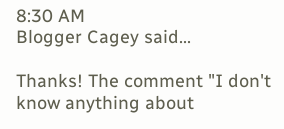8:30 AM
Blogger Cagey said...

Thanks! The comment "I don't know anything about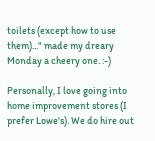toilets (except how to use them)..." made my dreary Monday a cheery one. :-)

Personally, I love going into home improvement stores (I prefer Lowe's). We do hire out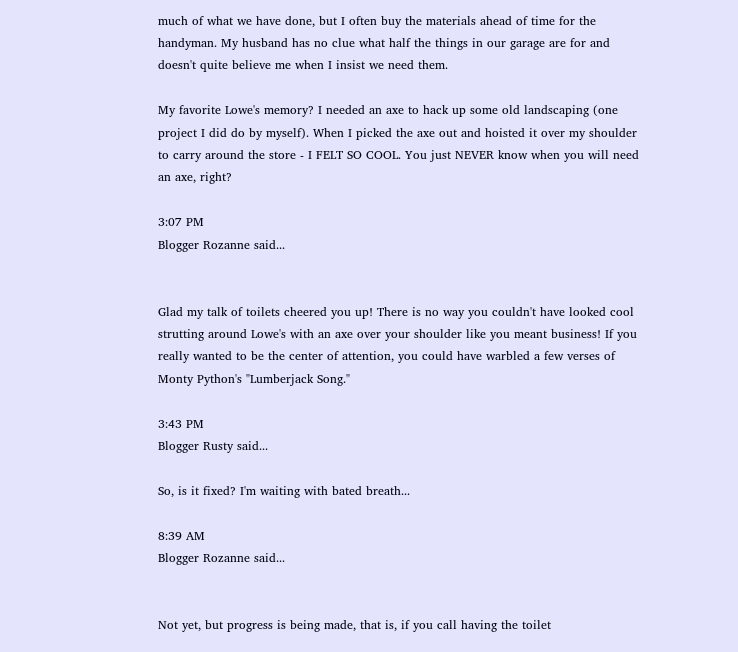much of what we have done, but I often buy the materials ahead of time for the handyman. My husband has no clue what half the things in our garage are for and doesn't quite believe me when I insist we need them.

My favorite Lowe's memory? I needed an axe to hack up some old landscaping (one project I did do by myself). When I picked the axe out and hoisted it over my shoulder to carry around the store - I FELT SO COOL. You just NEVER know when you will need an axe, right?

3:07 PM
Blogger Rozanne said...


Glad my talk of toilets cheered you up! There is no way you couldn't have looked cool strutting around Lowe's with an axe over your shoulder like you meant business! If you really wanted to be the center of attention, you could have warbled a few verses of Monty Python's "Lumberjack Song."

3:43 PM
Blogger Rusty said...

So, is it fixed? I'm waiting with bated breath...

8:39 AM
Blogger Rozanne said...


Not yet, but progress is being made, that is, if you call having the toilet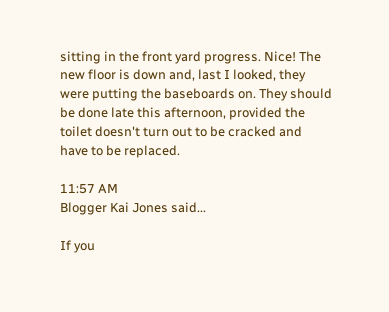sitting in the front yard progress. Nice! The new floor is down and, last I looked, they were putting the baseboards on. They should be done late this afternoon, provided the toilet doesn't turn out to be cracked and have to be replaced.

11:57 AM
Blogger Kai Jones said...

If you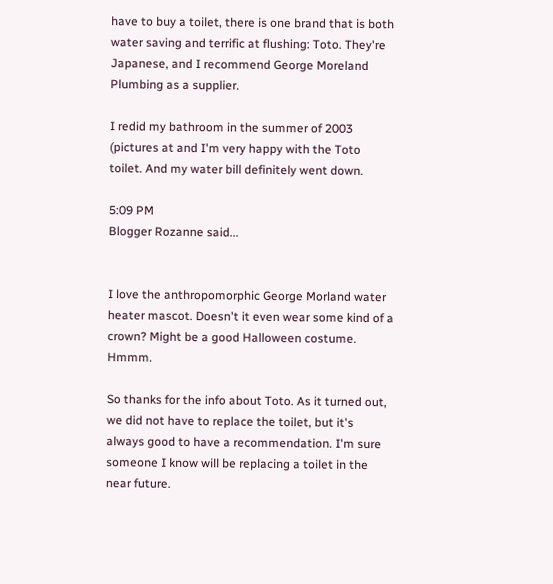have to buy a toilet, there is one brand that is both water saving and terrific at flushing: Toto. They're Japanese, and I recommend George Moreland Plumbing as a supplier.

I redid my bathroom in the summer of 2003 (pictures at and I'm very happy with the Toto toilet. And my water bill definitely went down.

5:09 PM
Blogger Rozanne said...


I love the anthropomorphic George Morland water heater mascot. Doesn't it even wear some kind of a crown? Might be a good Halloween costume. Hmmm.

So thanks for the info about Toto. As it turned out, we did not have to replace the toilet, but it's always good to have a recommendation. I'm sure someone I know will be replacing a toilet in the near future.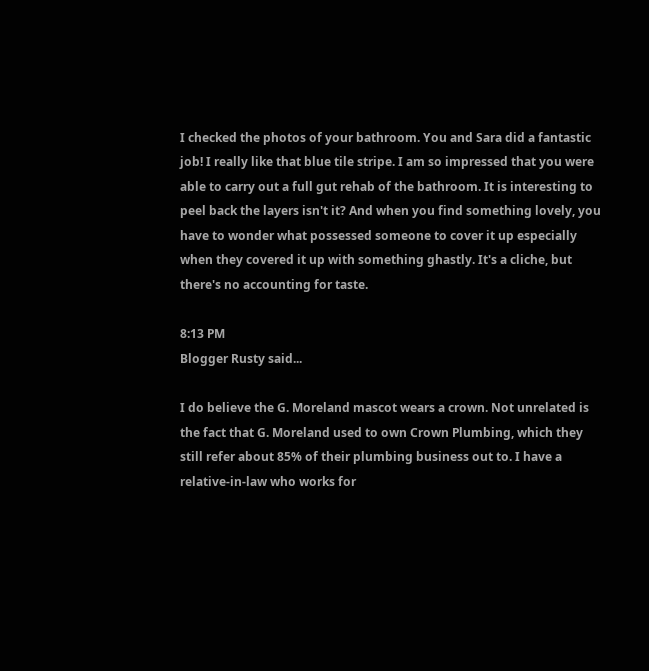I checked the photos of your bathroom. You and Sara did a fantastic job! I really like that blue tile stripe. I am so impressed that you were able to carry out a full gut rehab of the bathroom. It is interesting to peel back the layers isn't it? And when you find something lovely, you have to wonder what possessed someone to cover it up especially when they covered it up with something ghastly. It's a cliche, but there's no accounting for taste.

8:13 PM
Blogger Rusty said...

I do believe the G. Moreland mascot wears a crown. Not unrelated is the fact that G. Moreland used to own Crown Plumbing, which they still refer about 85% of their plumbing business out to. I have a relative-in-law who works for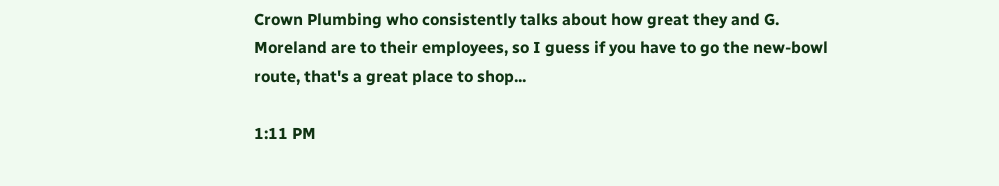Crown Plumbing who consistently talks about how great they and G. Moreland are to their employees, so I guess if you have to go the new-bowl route, that's a great place to shop...

1:11 PM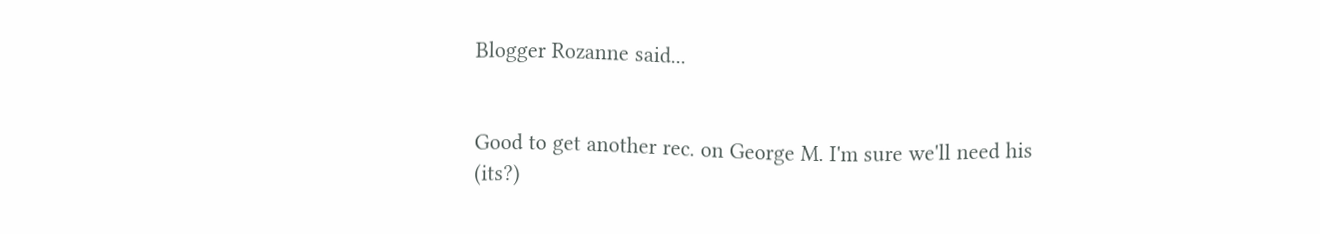Blogger Rozanne said...


Good to get another rec. on George M. I'm sure we'll need his (its?)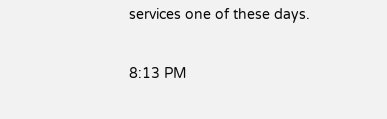services one of these days.

8:13 PM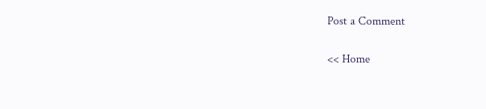Post a Comment

<< Home